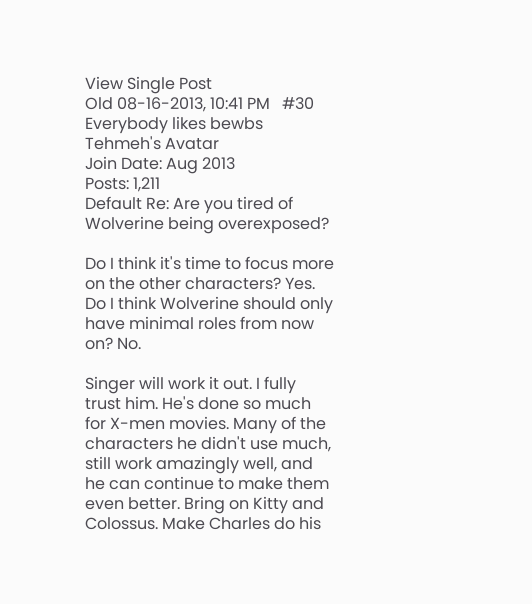View Single Post
Old 08-16-2013, 10:41 PM   #30
Everybody likes bewbs
Tehmeh's Avatar
Join Date: Aug 2013
Posts: 1,211
Default Re: Are you tired of Wolverine being overexposed?

Do I think it's time to focus more on the other characters? Yes.
Do I think Wolverine should only have minimal roles from now on? No.

Singer will work it out. I fully trust him. He's done so much for X-men movies. Many of the characters he didn't use much, still work amazingly well, and he can continue to make them even better. Bring on Kitty and Colossus. Make Charles do his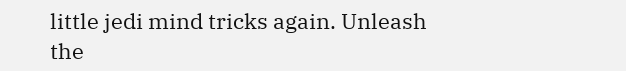little jedi mind tricks again. Unleash the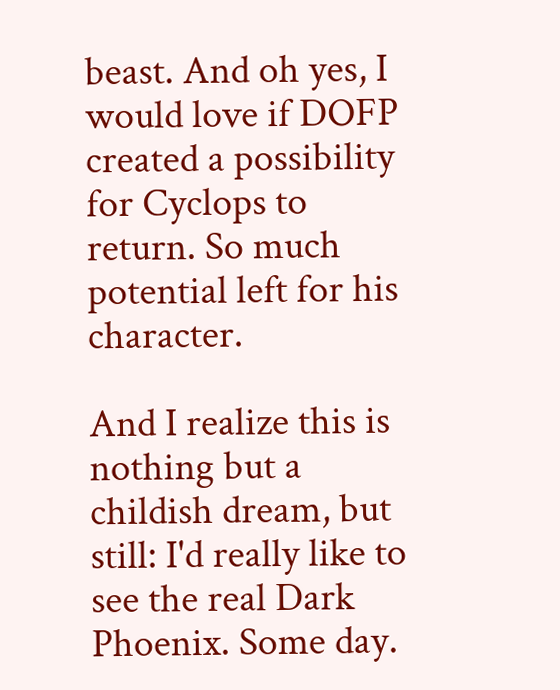beast. And oh yes, I would love if DOFP created a possibility for Cyclops to return. So much potential left for his character.

And I realize this is nothing but a childish dream, but still: I'd really like to see the real Dark Phoenix. Some day.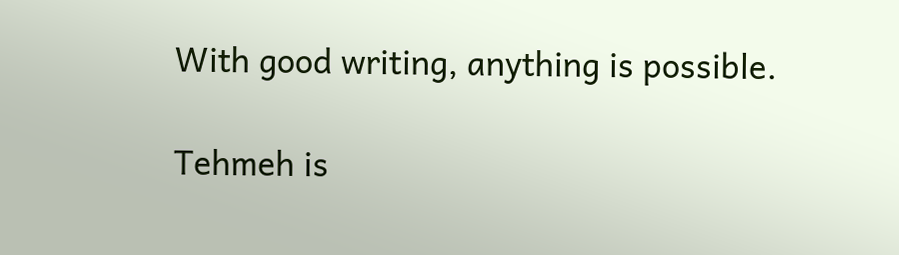With good writing, anything is possible.

Tehmeh is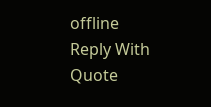offline   Reply With Quote